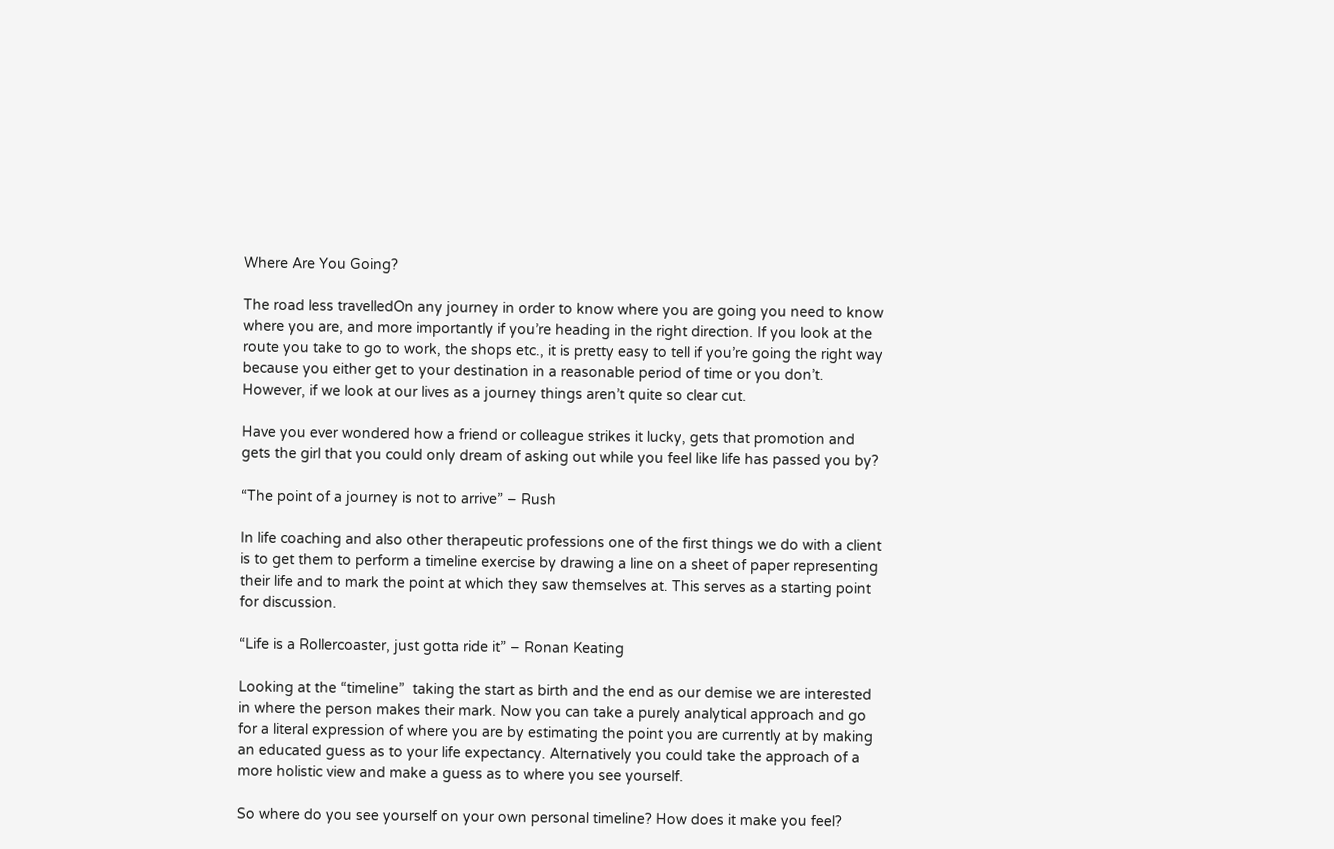Where Are You Going?

The road less travelledOn any journey in order to know where you are going you need to know where you are, and more importantly if you’re heading in the right direction. If you look at the route you take to go to work, the shops etc., it is pretty easy to tell if you’re going the right way because you either get to your destination in a reasonable period of time or you don’t. However, if we look at our lives as a journey things aren’t quite so clear cut.

Have you ever wondered how a friend or colleague strikes it lucky, gets that promotion and gets the girl that you could only dream of asking out while you feel like life has passed you by?

“The point of a journey is not to arrive” – Rush

In life coaching and also other therapeutic professions one of the first things we do with a client is to get them to perform a timeline exercise by drawing a line on a sheet of paper representing their life and to mark the point at which they saw themselves at. This serves as a starting point for discussion.

“Life is a Rollercoaster, just gotta ride it” – Ronan Keating

Looking at the “timeline”  taking the start as birth and the end as our demise we are interested in where the person makes their mark. Now you can take a purely analytical approach and go for a literal expression of where you are by estimating the point you are currently at by making an educated guess as to your life expectancy. Alternatively you could take the approach of a more holistic view and make a guess as to where you see yourself.

So where do you see yourself on your own personal timeline? How does it make you feel?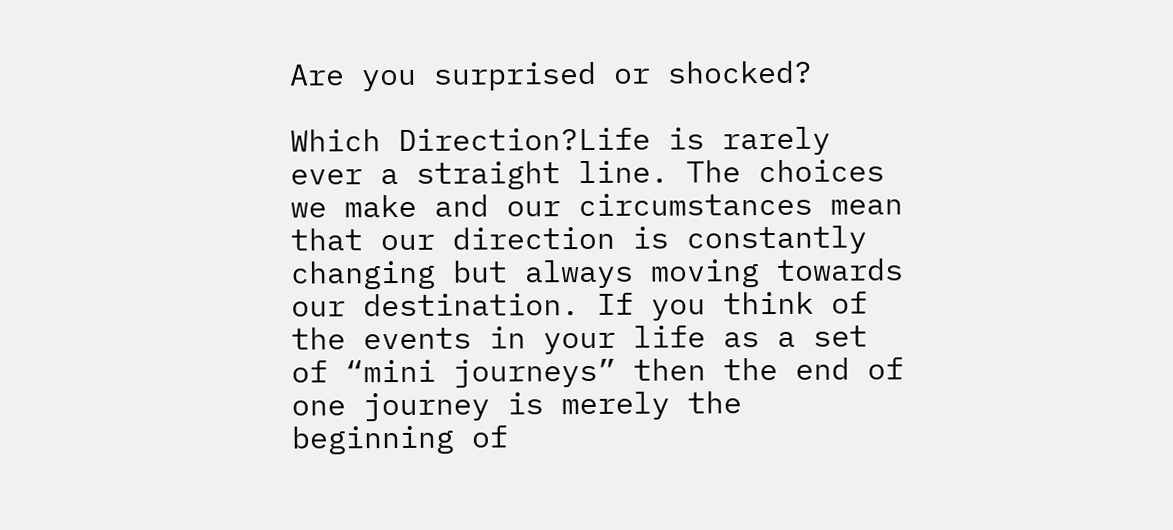Are you surprised or shocked?

Which Direction?Life is rarely ever a straight line. The choices we make and our circumstances mean that our direction is constantly changing but always moving towards our destination. If you think of the events in your life as a set of “mini journeys” then the end of one journey is merely the beginning of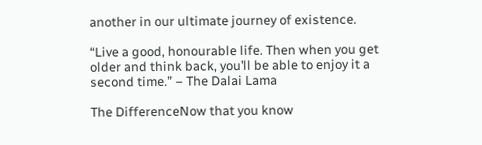another in our ultimate journey of existence.

“Live a good, honourable life. Then when you get older and think back, you’ll be able to enjoy it a second time.” – The Dalai Lama

The DifferenceNow that you know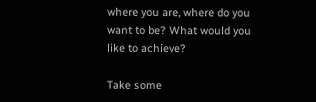where you are, where do you want to be? What would you like to achieve?

Take some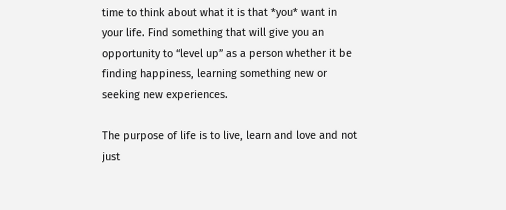time to think about what it is that *you* want in your life. Find something that will give you an opportunity to “level up” as a person whether it be finding happiness, learning something new or seeking new experiences.

The purpose of life is to live, learn and love and not  just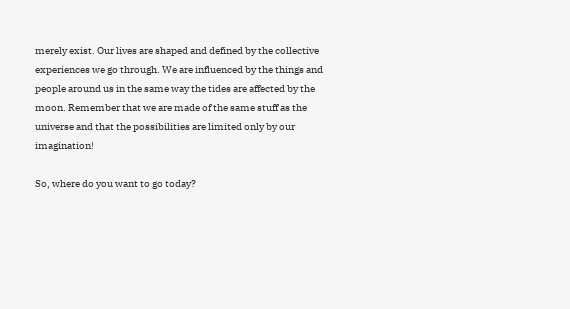merely exist. Our lives are shaped and defined by the collective experiences we go through. We are influenced by the things and people around us in the same way the tides are affected by the moon. Remember that we are made of the same stuff as the universe and that the possibilities are limited only by our imagination!

So, where do you want to go today?